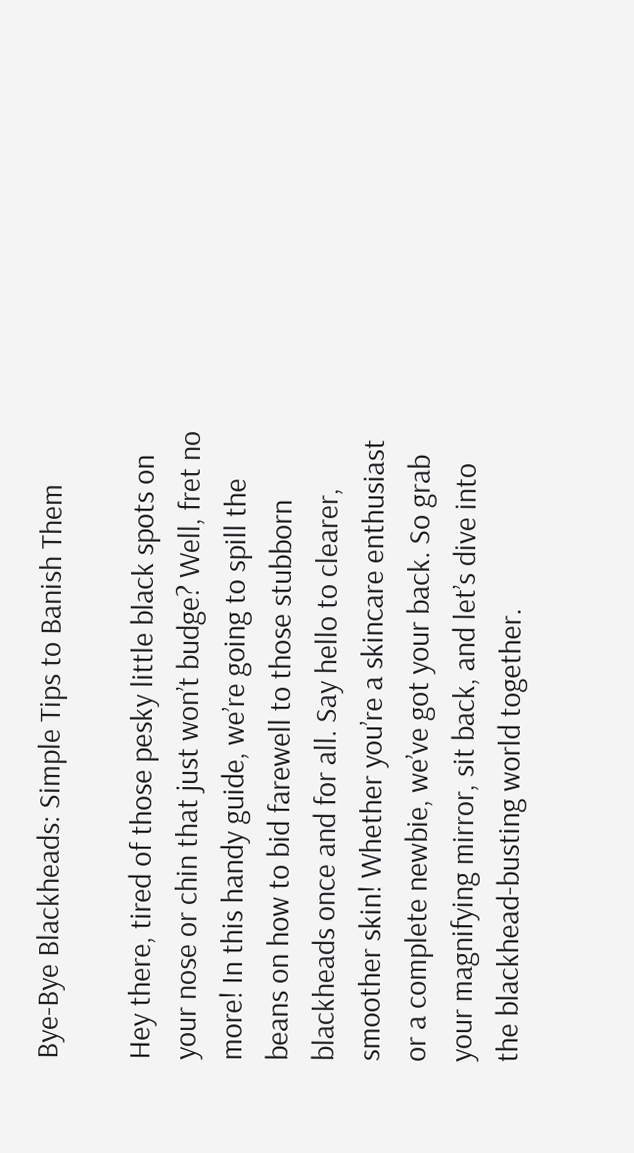Bye-Bye Blackheads: Simple Tips to Banish Them

Hey there, tired of those pesky little black spots on your nose or chin that just won’t budge? Well, fret no more! In this handy guide, we’re going to spill the beans on how to bid farewell to those stubborn blackheads once and for all. Say hello to clearer, smoother skin! Whether you’re a skincare enthusiast or a complete newbie, we’ve got your back. So grab your magnifying mirror, sit back, and let’s dive into the blackhead-busting world together.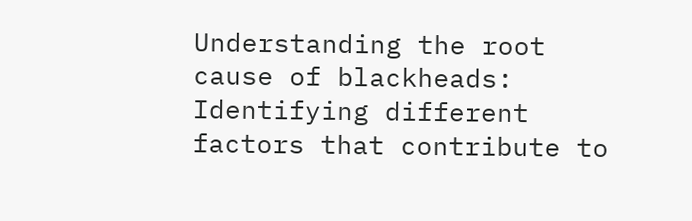Understanding the root cause of blackheads: Identifying different factors that contribute to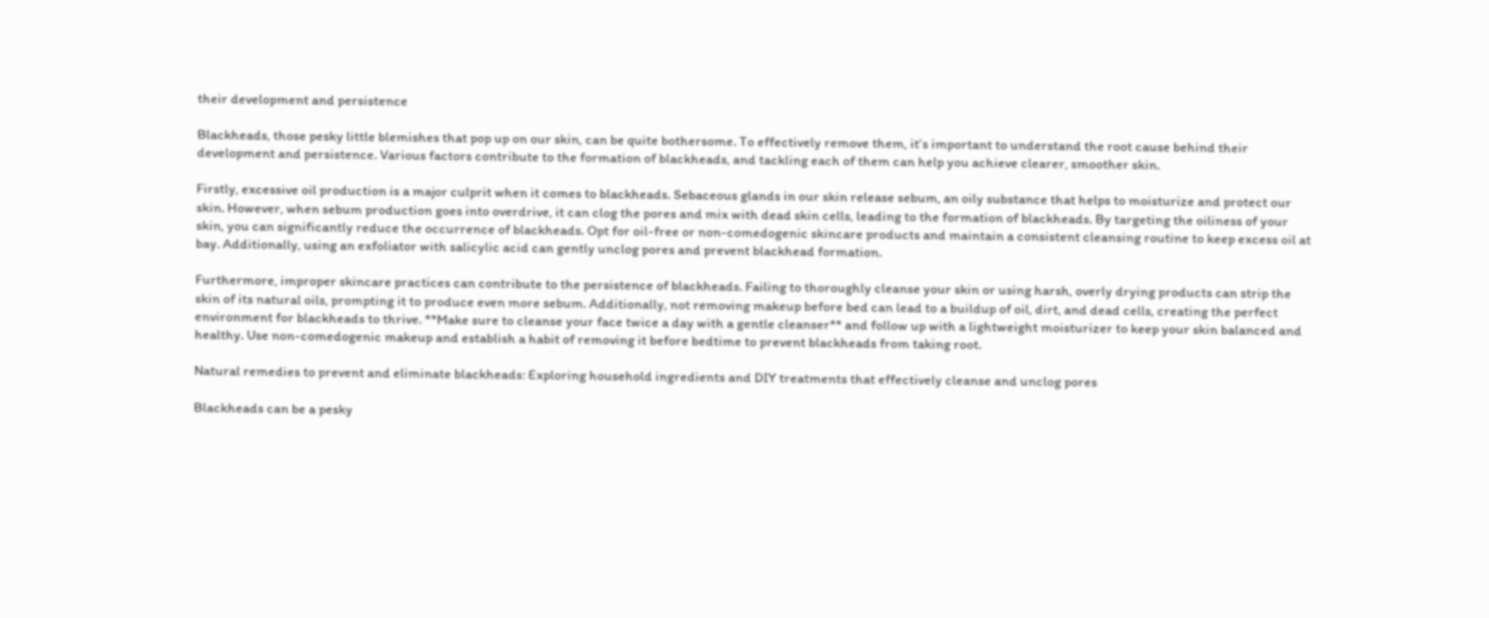their development and persistence

Blackheads, those pesky little blemishes that pop up on our skin, can be quite bothersome. To effectively remove them, it’s important to understand the root cause behind their development and persistence. Various factors contribute to the formation of blackheads, and tackling each of them can help you achieve clearer, smoother skin.

Firstly, excessive oil production is a major culprit when it comes to blackheads. Sebaceous glands in our skin release sebum, an oily substance that helps to moisturize and protect our skin. However, when sebum production goes into overdrive, it can clog the pores and mix with dead skin cells, leading to the formation of blackheads. By targeting the oiliness of your skin, you can significantly reduce the occurrence of blackheads. Opt for oil-free or non-comedogenic skincare products and maintain a consistent cleansing routine to keep excess oil at bay. Additionally, using an exfoliator with salicylic acid can gently unclog pores and prevent blackhead formation.

Furthermore, improper skincare practices can contribute to the persistence of blackheads. Failing to thoroughly cleanse your skin or using harsh, overly drying products can strip the skin of its natural oils, prompting it to produce even more sebum. Additionally, not removing makeup before bed can lead to a buildup of oil, dirt, and dead cells, creating the perfect environment for blackheads to thrive. **Make sure to cleanse your face twice a day with a gentle cleanser** and follow up with a lightweight moisturizer to keep your skin balanced and healthy. Use non-comedogenic makeup and establish a habit of removing it before bedtime to prevent blackheads from taking root.

Natural remedies to prevent and eliminate blackheads: Exploring household ingredients and DIY treatments that effectively cleanse and unclog pores

Blackheads can be a pesky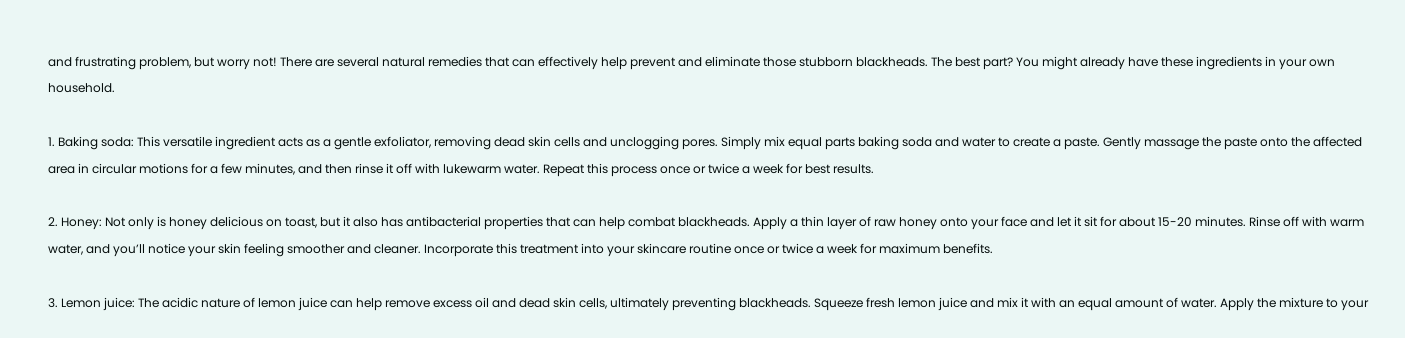and frustrating problem, but worry not! There are several natural remedies that can effectively help prevent and eliminate those stubborn blackheads. The best part? You might already have these ingredients in your own household.

1. Baking soda: This versatile ingredient acts as a gentle exfoliator, removing dead skin cells and unclogging pores. Simply mix equal parts baking soda and water to create a paste. Gently massage the paste onto the affected area in circular motions for a few minutes, and then rinse it off with lukewarm water. Repeat this process once or twice a week for best results.

2. Honey: Not only is honey delicious on toast, but it also has antibacterial properties that can help combat blackheads. Apply a thin layer of raw honey onto your face and let it sit for about 15-20 minutes. Rinse off with warm water, and you’ll notice your skin feeling smoother and cleaner. Incorporate this treatment into your skincare routine once or twice a week for maximum benefits.

3. Lemon juice: The acidic nature of lemon juice can help remove excess oil and dead skin cells, ultimately preventing blackheads. Squeeze fresh lemon juice and mix it with an equal amount of water. Apply the mixture to your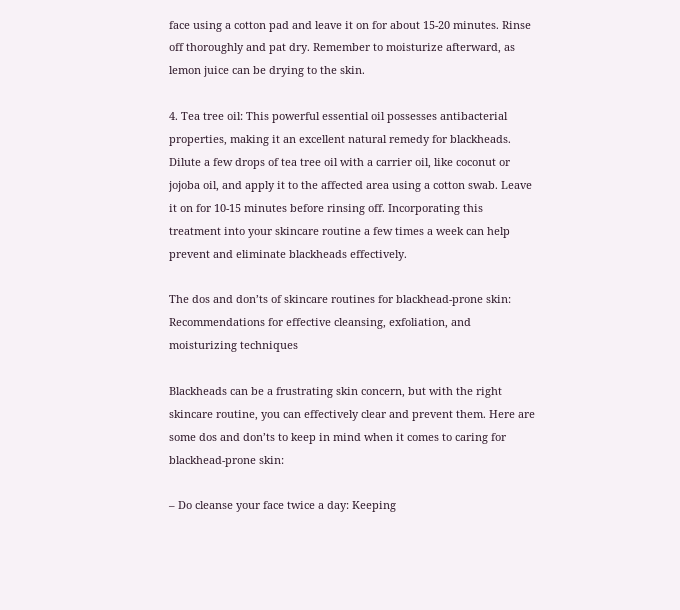face using a cotton pad and leave it on for about 15-20 minutes. Rinse off thoroughly and pat dry. Remember to moisturize afterward, as lemon juice can be drying to the skin.

4. Tea tree oil: This powerful essential oil possesses antibacterial properties, making it an excellent natural remedy for blackheads. Dilute a few drops of tea tree oil with a carrier oil, like coconut or jojoba oil, and apply it to the affected area using a cotton swab. Leave it on for 10-15 minutes before rinsing off. Incorporating this treatment into your skincare routine a few times a week can help prevent and eliminate blackheads effectively.

The dos and don’ts of skincare routines for blackhead-prone skin: Recommendations for effective cleansing, exfoliation, and moisturizing techniques

Blackheads can be a frustrating skin concern, but with the right skincare routine, you can effectively clear and prevent them. Here are some dos and don’ts to keep in mind when it comes to caring for blackhead-prone skin:

– Do cleanse your face twice a day: Keeping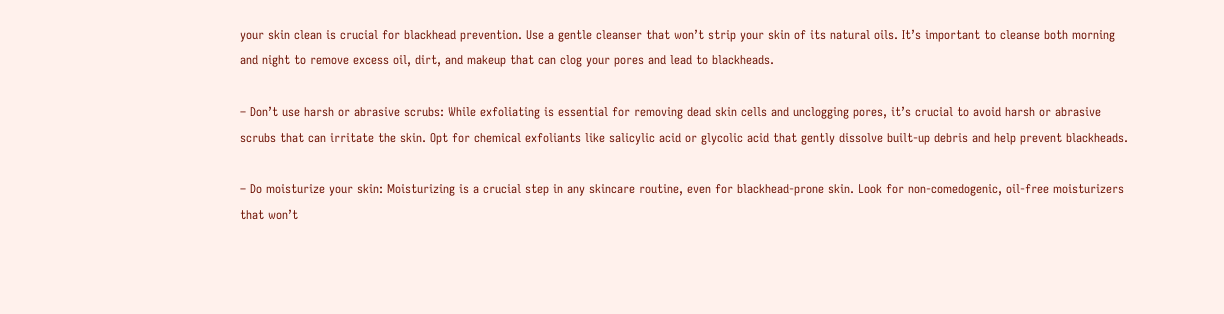your skin clean is crucial for blackhead prevention. Use a gentle cleanser that won’t strip your skin of its natural oils. It’s important to cleanse both morning and night to remove excess oil, dirt, and makeup that can clog your pores and lead to blackheads.

– Don’t use harsh or abrasive scrubs: While exfoliating is essential for removing dead skin cells and unclogging pores, it’s crucial to avoid harsh or abrasive scrubs that can irritate the skin. Opt for chemical exfoliants like salicylic acid or glycolic acid that gently dissolve built-up debris and help prevent blackheads.

– Do moisturize your skin: Moisturizing is a crucial step in any skincare routine, even for blackhead-prone skin. Look for non-comedogenic, oil-free moisturizers that won’t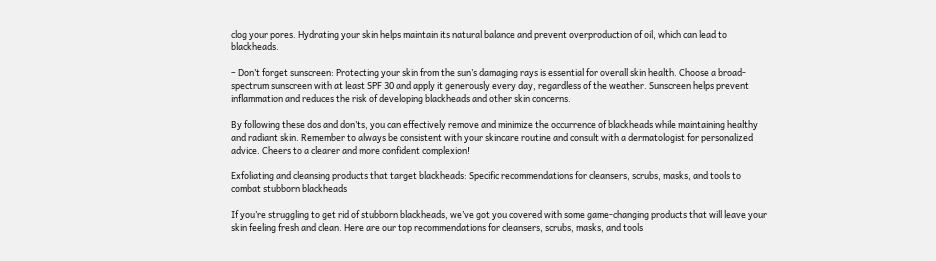clog your pores. Hydrating your skin helps maintain its natural balance and prevent overproduction of oil, which can lead to blackheads.

– Don’t forget sunscreen: Protecting your skin from the sun’s damaging rays is essential for overall skin health. Choose a broad-spectrum sunscreen with at least SPF 30 and apply it generously every day, regardless of the weather. Sunscreen helps prevent inflammation and reduces the risk of developing blackheads and other skin concerns.

By following these dos and don’ts, you can effectively remove and minimize the occurrence of blackheads while maintaining healthy and radiant skin. Remember to always be consistent with your skincare routine and consult with a dermatologist for personalized advice. Cheers to a clearer and more confident complexion!

Exfoliating and cleansing products that target blackheads: Specific recommendations for cleansers, scrubs, masks, and tools to combat stubborn blackheads

If you’re struggling to get rid of stubborn blackheads, we’ve got you covered with some game-changing products that will leave your skin feeling fresh and clean. Here are our top recommendations for cleansers, scrubs, masks, and tools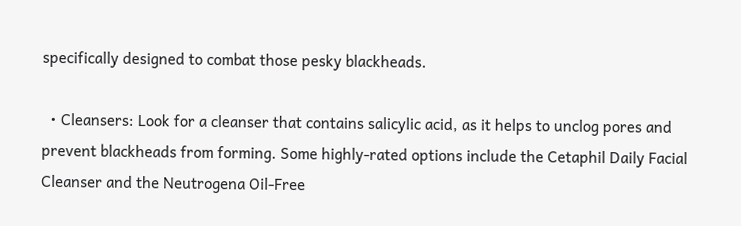specifically designed to combat those pesky blackheads.

  • Cleansers: Look for a cleanser that contains salicylic acid, as it helps to unclog pores and prevent blackheads from forming. Some highly-rated options include the Cetaphil Daily Facial Cleanser and the Neutrogena Oil-Free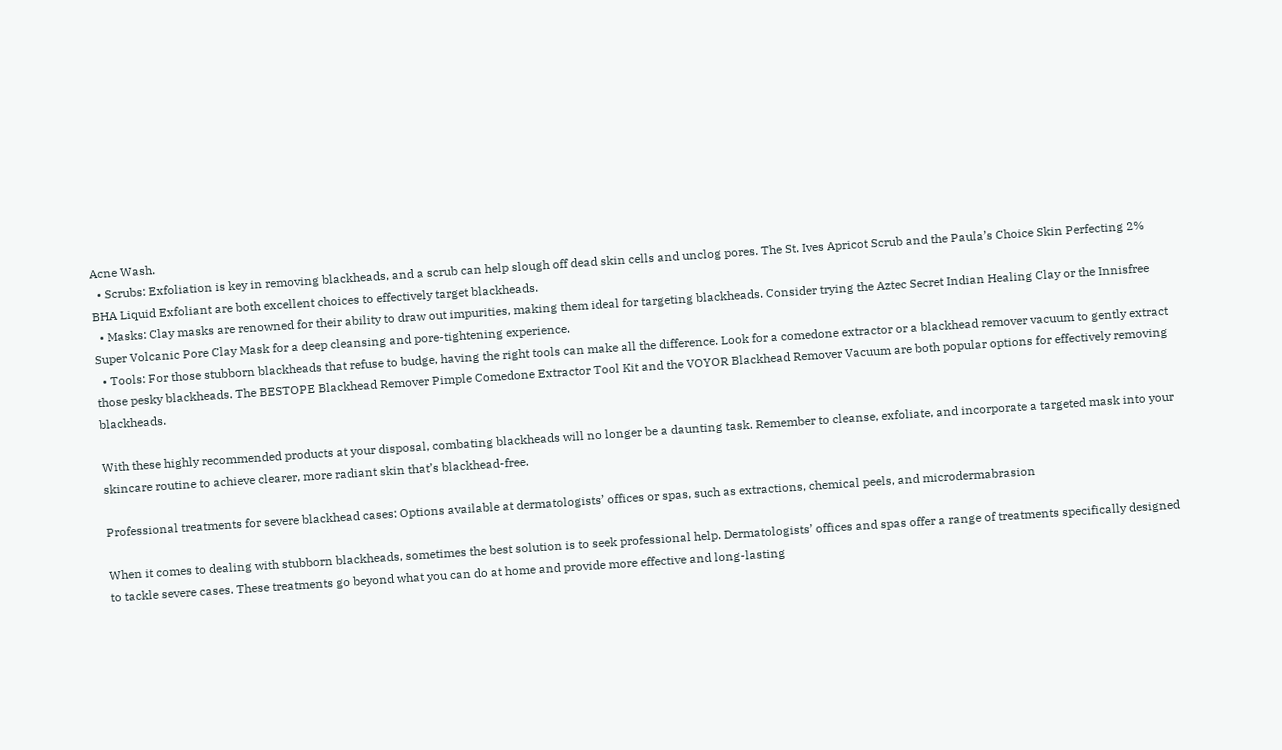Acne Wash.
  • Scrubs: Exfoliation is key in removing blackheads, and a scrub can help slough off dead skin cells and unclog pores. The St. Ives Apricot Scrub and the Paula’s Choice Skin Perfecting 2% BHA Liquid Exfoliant are both excellent choices to effectively target blackheads.
  • Masks: Clay masks are renowned for their ability to draw out impurities, making them ideal for targeting blackheads. Consider trying the Aztec Secret Indian Healing Clay or the Innisfree Super Volcanic Pore Clay Mask for a deep cleansing and pore-tightening experience.
  • Tools: For those stubborn blackheads that refuse to budge, having the right tools can make all the difference. Look for a comedone extractor or a blackhead remover vacuum to gently extract those pesky blackheads. The BESTOPE Blackhead Remover Pimple Comedone Extractor Tool Kit and the VOYOR Blackhead Remover Vacuum are both popular options for effectively removing blackheads.

With these highly recommended products at your disposal, combating blackheads will no longer be a daunting task. Remember to cleanse, exfoliate, and incorporate a targeted mask into your skincare routine to achieve clearer, more radiant skin that’s blackhead-free.

Professional treatments for severe blackhead cases: Options available at dermatologists’ offices or spas, such as extractions, chemical peels, and microdermabrasion

When it comes to dealing with stubborn blackheads, sometimes the best solution is to seek professional help. Dermatologists’ offices and spas offer a range of treatments specifically designed to tackle severe cases. These treatments go beyond what you can do at home and provide more effective and long-lasting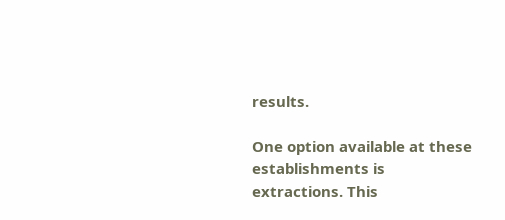results.

One option available at these establishments is extractions. This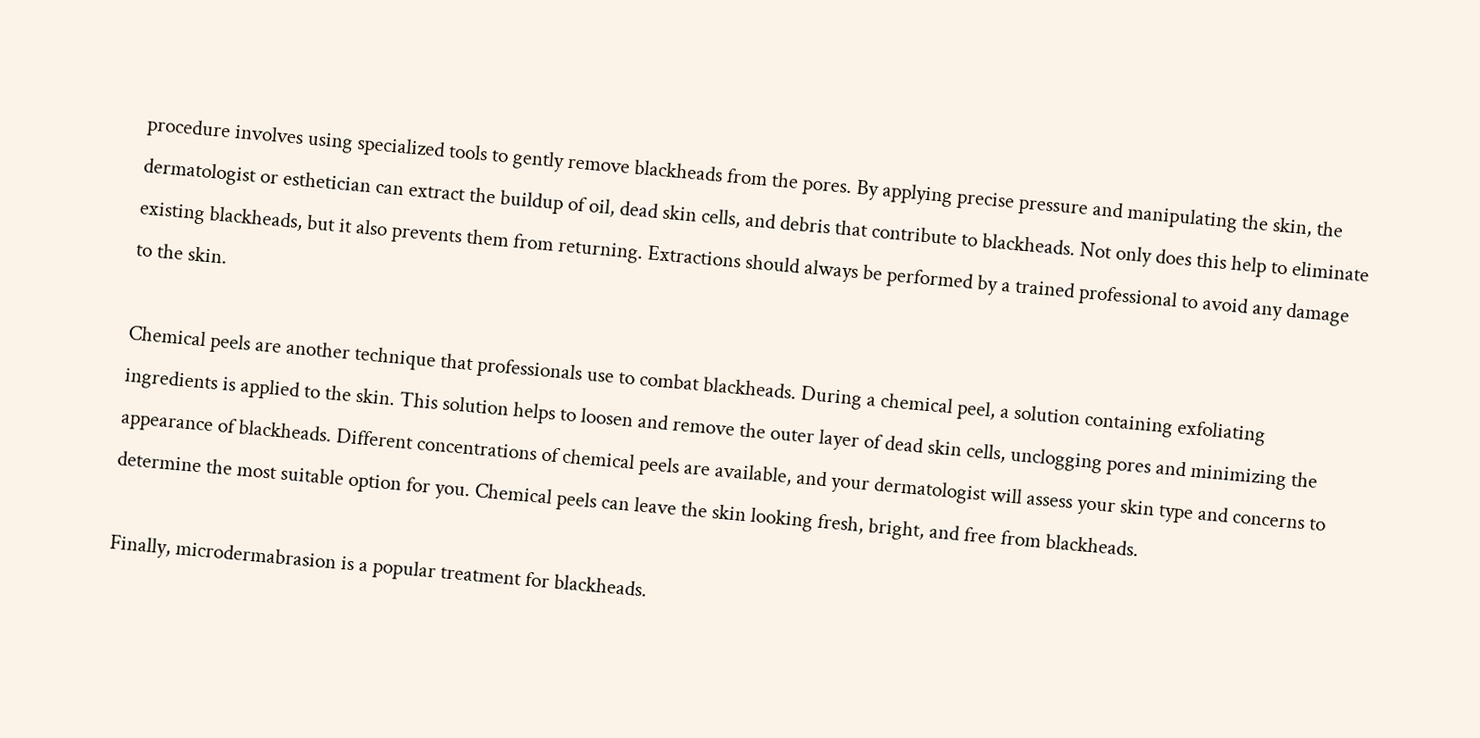procedure involves using specialized tools to gently remove blackheads from the pores. By applying precise pressure and manipulating the skin, the dermatologist or esthetician can extract the buildup of oil, dead skin cells, and debris that contribute to blackheads. Not only does this help to eliminate existing blackheads, but it also prevents them from returning. Extractions should always be performed by a trained professional to avoid any damage to the skin.

Chemical peels are another technique that professionals use to combat blackheads. During a chemical peel, a solution containing exfoliating ingredients is applied to the skin. This solution helps to loosen and remove the outer layer of dead skin cells, unclogging pores and minimizing the appearance of blackheads. Different concentrations of chemical peels are available, and your dermatologist will assess your skin type and concerns to determine the most suitable option for you. Chemical peels can leave the skin looking fresh, bright, and free from blackheads.

Finally, microdermabrasion is a popular treatment for blackheads.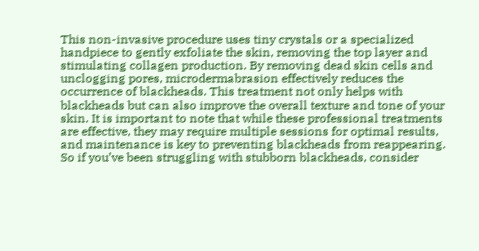This non-invasive procedure uses tiny crystals or a specialized handpiece to gently exfoliate the skin, removing the top layer and stimulating collagen production. By removing dead skin cells and unclogging pores, microdermabrasion effectively reduces the occurrence of blackheads. This treatment not only helps with blackheads but can also improve the overall texture and tone of your skin. It is important to note that while these professional treatments are effective, they may require multiple sessions for optimal results, and maintenance is key to preventing blackheads from reappearing. So if you’ve been struggling with stubborn blackheads, consider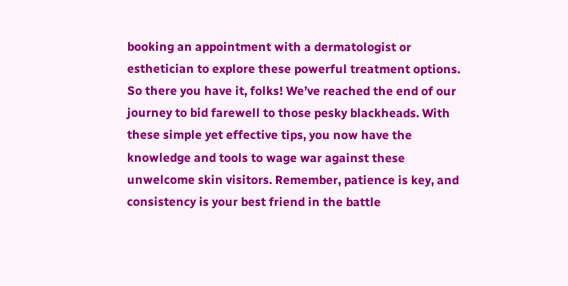booking an appointment with a dermatologist or esthetician to explore these powerful treatment options. So there you have it, folks! We’ve reached the end of our journey to bid farewell to those pesky blackheads. With these simple yet effective tips, you now have the knowledge and tools to wage war against these unwelcome skin visitors. Remember, patience is key, and consistency is your best friend in the battle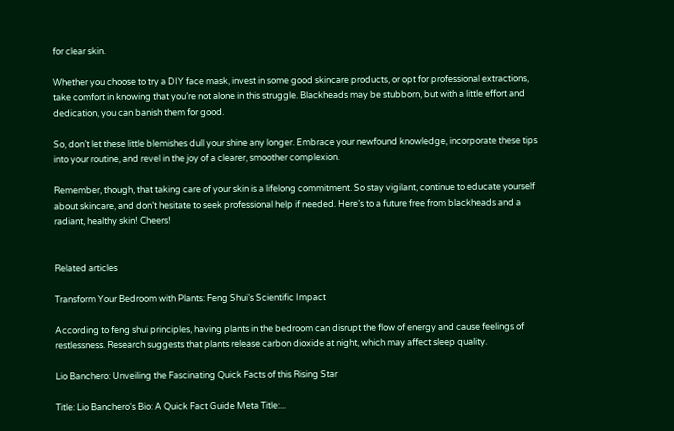for clear skin.

Whether you choose to try a DIY face mask, invest in some good skincare products, or opt for professional extractions, take comfort in knowing that you’re not alone in this struggle. Blackheads may be stubborn, but with a little effort and dedication, you can banish them for good.

So, don’t let these little blemishes dull your shine any longer. Embrace your newfound knowledge, incorporate these tips into your routine, and revel in the joy of a clearer, smoother complexion.

Remember, though, that taking care of your skin is a lifelong commitment. So stay vigilant, continue to educate yourself about skincare, and don’t hesitate to seek professional help if needed. Here’s to a future free from blackheads and a radiant, healthy skin! Cheers!


Related articles

Transform Your Bedroom with Plants: Feng Shui’s Scientific Impact

According to feng shui principles, having plants in the bedroom can disrupt the flow of energy and cause feelings of restlessness. Research suggests that plants release carbon dioxide at night, which may affect sleep quality.

Lio Banchero: Unveiling the Fascinating Quick Facts of this Rising Star

Title: Lio Banchero's Bio: A Quick Fact Guide Meta Title:...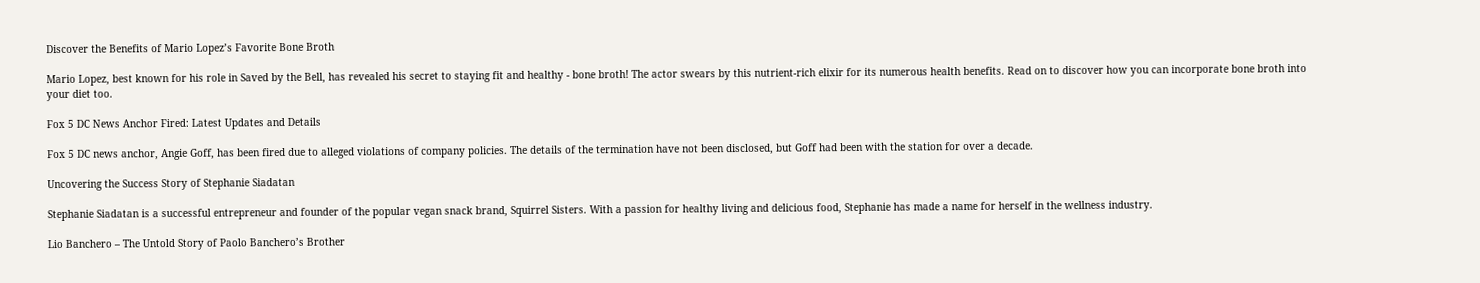Discover the Benefits of Mario Lopez’s Favorite Bone Broth

Mario Lopez, best known for his role in Saved by the Bell, has revealed his secret to staying fit and healthy - bone broth! The actor swears by this nutrient-rich elixir for its numerous health benefits. Read on to discover how you can incorporate bone broth into your diet too.

Fox 5 DC News Anchor Fired: Latest Updates and Details

Fox 5 DC news anchor, Angie Goff, has been fired due to alleged violations of company policies. The details of the termination have not been disclosed, but Goff had been with the station for over a decade.

Uncovering the Success Story of Stephanie Siadatan

Stephanie Siadatan is a successful entrepreneur and founder of the popular vegan snack brand, Squirrel Sisters. With a passion for healthy living and delicious food, Stephanie has made a name for herself in the wellness industry.

Lio Banchero – The Untold Story of Paolo Banchero’s Brother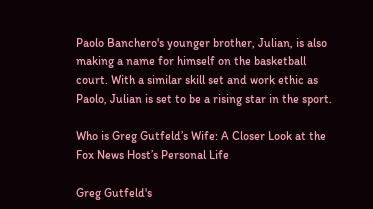Paolo Banchero's younger brother, Julian, is also making a name for himself on the basketball court. With a similar skill set and work ethic as Paolo, Julian is set to be a rising star in the sport.

Who is Greg Gutfeld’s Wife: A Closer Look at the Fox News Host’s Personal Life

Greg Gutfeld's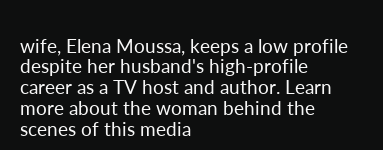wife, Elena Moussa, keeps a low profile despite her husband's high-profile career as a TV host and author. Learn more about the woman behind the scenes of this media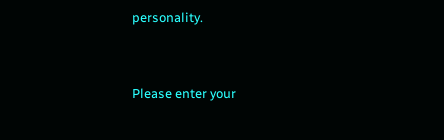personality.


Please enter your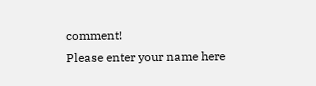comment!
Please enter your name here